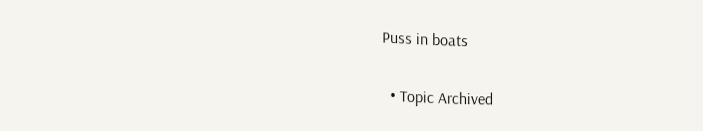Puss in boats

  • Topic Archived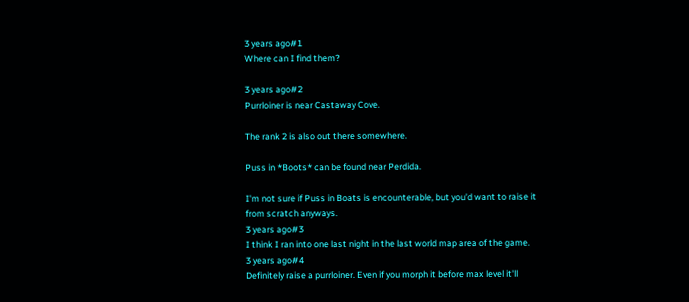3 years ago#1
Where can I find them?

3 years ago#2
Purrloiner is near Castaway Cove.

The rank 2 is also out there somewhere.

Puss in *Boots* can be found near Perdida.

I'm not sure if Puss in Boats is encounterable, but you'd want to raise it from scratch anyways.
3 years ago#3
I think I ran into one last night in the last world map area of the game.
3 years ago#4
Definitely raise a purrloiner. Even if you morph it before max level it'll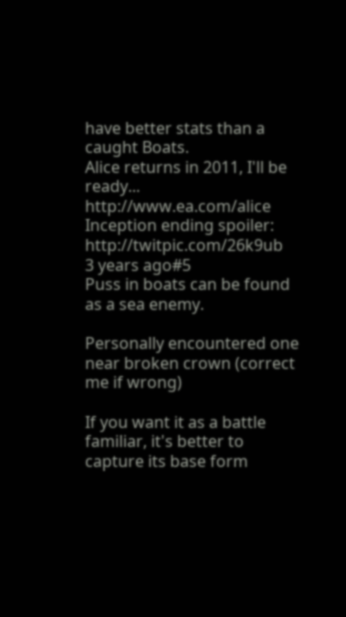have better stats than a caught Boats.
Alice returns in 2011, I'll be ready... http://www.ea.com/alice
Inception ending spoiler: http://twitpic.com/26k9ub
3 years ago#5
Puss in boats can be found as a sea enemy.

Personally encountered one near broken crown (correct me if wrong)

If you want it as a battle familiar, it's better to capture its base form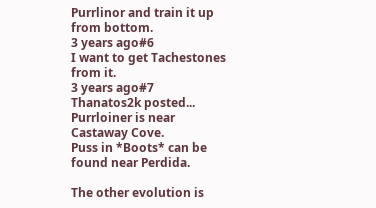Purrlinor and train it up from bottom.
3 years ago#6
I want to get Tachestones from it.
3 years ago#7
Thanatos2k posted...
Purrloiner is near Castaway Cove.
Puss in *Boots* can be found near Perdida.

The other evolution is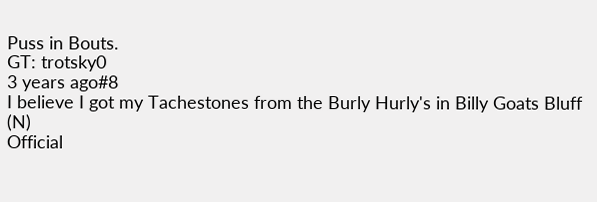Puss in Bouts.
GT: trotsky0
3 years ago#8
I believe I got my Tachestones from the Burly Hurly's in Billy Goats Bluff (N)
Official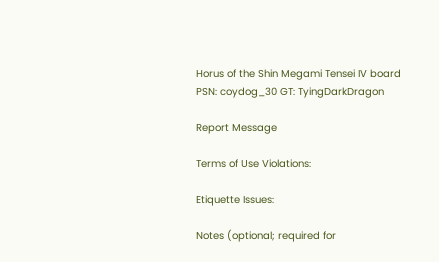Horus of the Shin Megami Tensei IV board
PSN: coydog_30 GT: TyingDarkDragon

Report Message

Terms of Use Violations:

Etiquette Issues:

Notes (optional; required for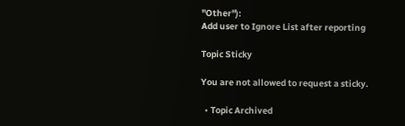"Other"):
Add user to Ignore List after reporting

Topic Sticky

You are not allowed to request a sticky.

  • Topic Archived